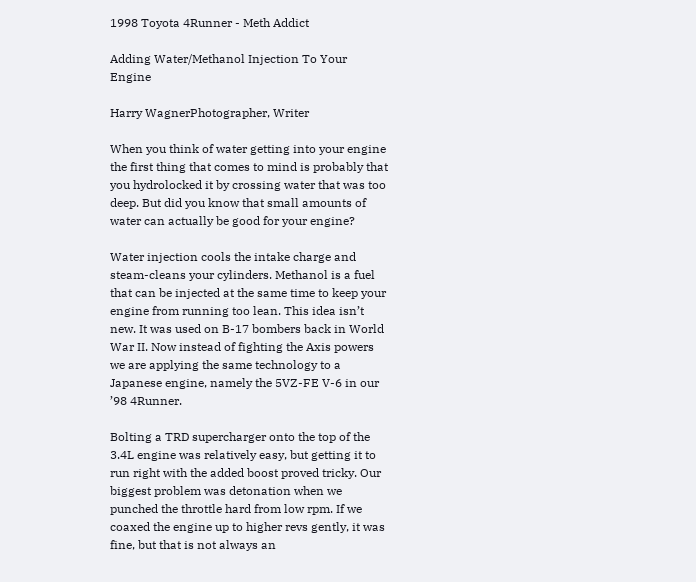1998 Toyota 4Runner - Meth Addict

Adding Water/Methanol Injection To Your Engine

Harry WagnerPhotographer, Writer

When you think of water getting into your engine the first thing that comes to mind is probably that you hydrolocked it by crossing water that was too deep. But did you know that small amounts of water can actually be good for your engine?

Water injection cools the intake charge and steam-cleans your cylinders. Methanol is a fuel that can be injected at the same time to keep your engine from running too lean. This idea isn’t new. It was used on B-17 bombers back in World War II. Now instead of fighting the Axis powers we are applying the same technology to a Japanese engine, namely the 5VZ-FE V-6 in our ’98 4Runner.

Bolting a TRD supercharger onto the top of the 3.4L engine was relatively easy, but getting it to run right with the added boost proved tricky. Our biggest problem was detonation when we punched the throttle hard from low rpm. If we coaxed the engine up to higher revs gently, it was fine, but that is not always an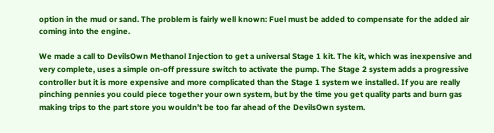option in the mud or sand. The problem is fairly well known: Fuel must be added to compensate for the added air coming into the engine.

We made a call to DevilsOwn Methanol Injection to get a universal Stage 1 kit. The kit, which was inexpensive and very complete, uses a simple on-off pressure switch to activate the pump. The Stage 2 system adds a progressive controller but it is more expensive and more complicated than the Stage 1 system we installed. If you are really pinching pennies you could piece together your own system, but by the time you get quality parts and burn gas making trips to the part store you wouldn’t be too far ahead of the DevilsOwn system.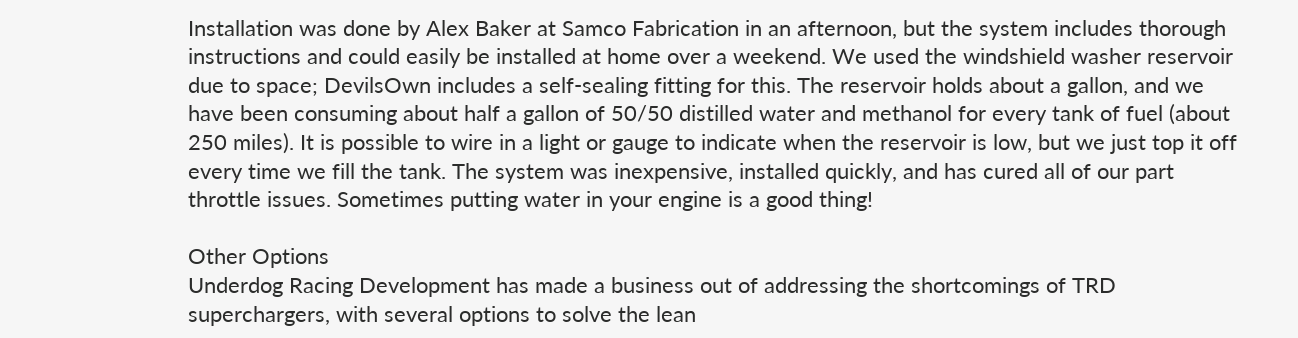Installation was done by Alex Baker at Samco Fabrication in an afternoon, but the system includes thorough instructions and could easily be installed at home over a weekend. We used the windshield washer reservoir due to space; DevilsOwn includes a self-sealing fitting for this. The reservoir holds about a gallon, and we have been consuming about half a gallon of 50/50 distilled water and methanol for every tank of fuel (about 250 miles). It is possible to wire in a light or gauge to indicate when the reservoir is low, but we just top it off every time we fill the tank. The system was inexpensive, installed quickly, and has cured all of our part throttle issues. Sometimes putting water in your engine is a good thing!

Other Options
Underdog Racing Development has made a business out of addressing the shortcomings of TRD superchargers, with several options to solve the lean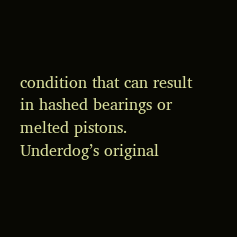condition that can result in hashed bearings or melted pistons. Underdog’s original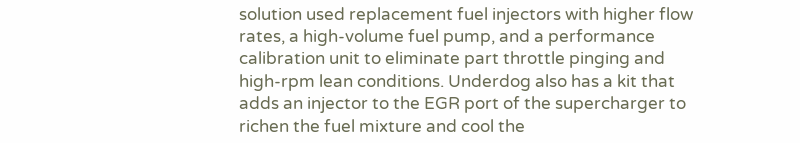solution used replacement fuel injectors with higher flow rates, a high-volume fuel pump, and a performance calibration unit to eliminate part throttle pinging and high-rpm lean conditions. Underdog also has a kit that adds an injector to the EGR port of the supercharger to richen the fuel mixture and cool the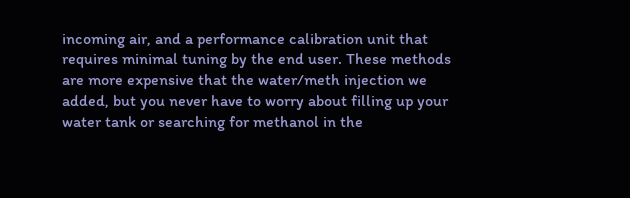incoming air, and a performance calibration unit that requires minimal tuning by the end user. These methods are more expensive that the water/meth injection we added, but you never have to worry about filling up your water tank or searching for methanol in the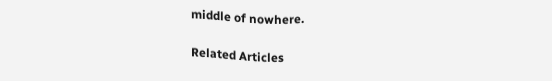middle of nowhere.

Related Articles